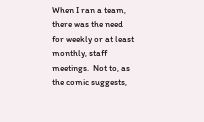When I ran a team, there was the need for weekly or at least monthly, staff meetings.  Not to, as the comic suggests,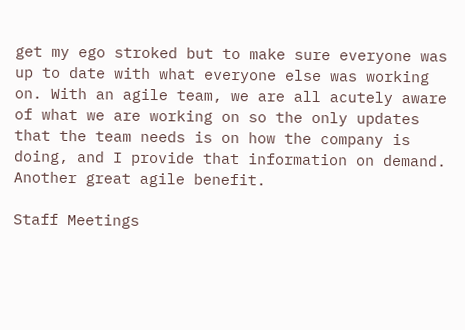get my ego stroked but to make sure everyone was up to date with what everyone else was working on. With an agile team, we are all acutely aware of what we are working on so the only updates that the team needs is on how the company is doing, and I provide that information on demand.  Another great agile benefit.

Staff Meetings